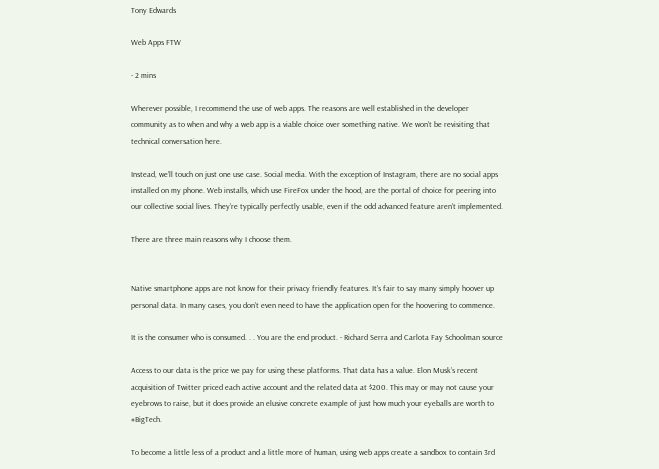Tony Edwards

Web Apps FTW

- 2 mins

Wherever possible, I recommend the use of web apps. The reasons are well established in the developer community as to when and why a web app is a viable choice over something native. We won’t be revisiting that technical conversation here.

Instead, we’ll touch on just one use case. Social media. With the exception of Instagram, there are no social apps installed on my phone. Web installs, which use FireFox under the hood, are the portal of choice for peering into our collective social lives. They’re typically perfectly usable, even if the odd advanced feature aren’t implemented.

There are three main reasons why I choose them.


Native smartphone apps are not know for their privacy friendly features. It’s fair to say many simply hoover up personal data. In many cases, you don’t even need to have the application open for the hoovering to commence.

It is the consumer who is consumed. . . You are the end product. - Richard Serra and Carlota Fay Schoolman source

Access to our data is the price we pay for using these platforms. That data has a value. Elon Musk’s recent acquisition of Twitter priced each active account and the related data at $200. This may or may not cause your eyebrows to raise, but it does provide an elusive concrete example of just how much your eyeballs are worth to #BigTech.

To become a little less of a product and a little more of human, using web apps create a sandbox to contain 3rd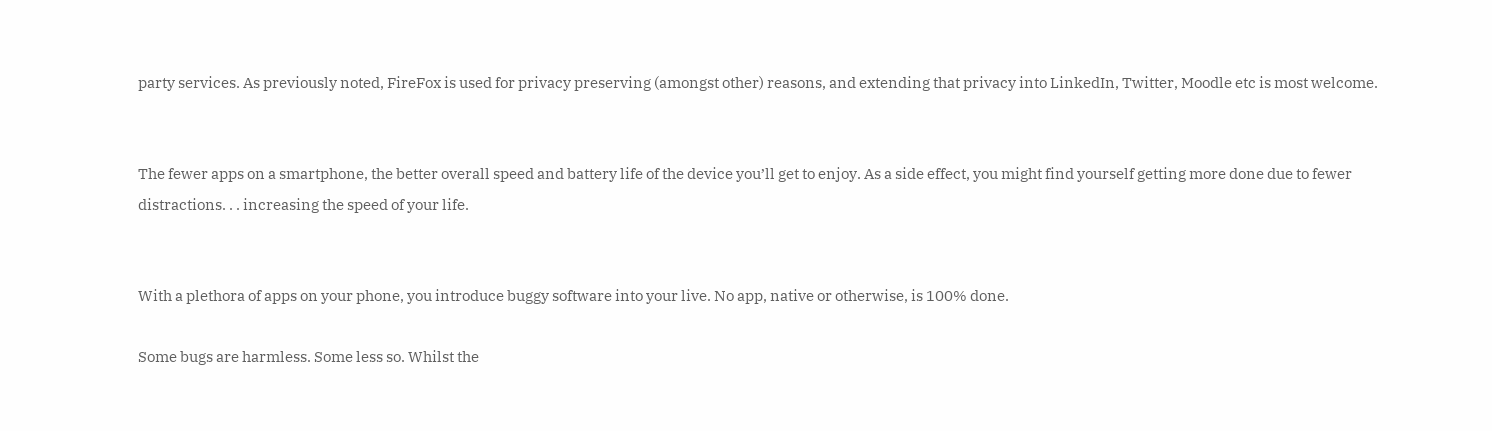party services. As previously noted, FireFox is used for privacy preserving (amongst other) reasons, and extending that privacy into LinkedIn, Twitter, Moodle etc is most welcome.


The fewer apps on a smartphone, the better overall speed and battery life of the device you’ll get to enjoy. As a side effect, you might find yourself getting more done due to fewer distractions. . . increasing the speed of your life.


With a plethora of apps on your phone, you introduce buggy software into your live. No app, native or otherwise, is 100% done.

Some bugs are harmless. Some less so. Whilst the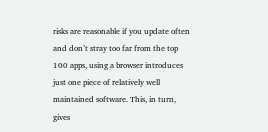risks are reasonable if you update often and don’t stray too far from the top 100 apps, using a browser introduces just one piece of relatively well maintained software. This, in turn, gives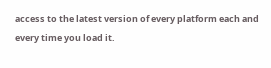access to the latest version of every platform each and every time you load it.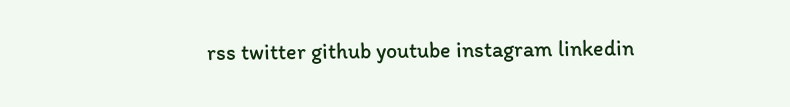rss twitter github youtube instagram linkedin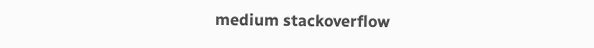medium stackoverflow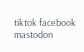tiktok facebook mastodon